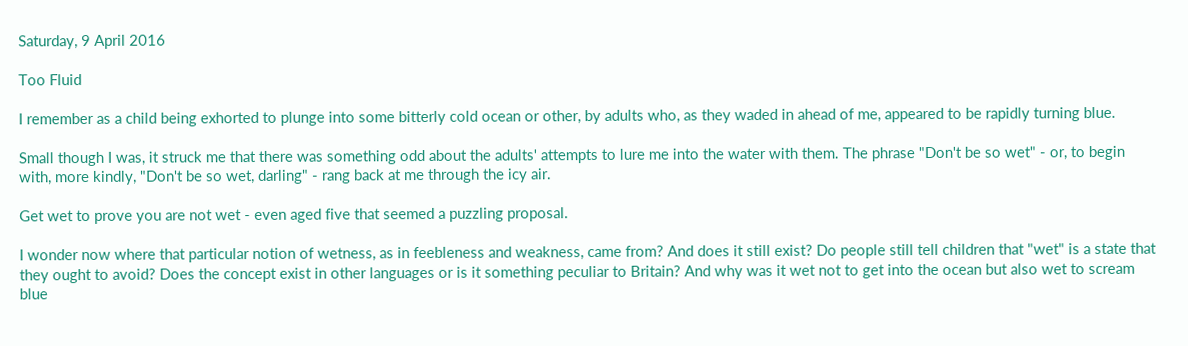Saturday, 9 April 2016

Too Fluid

I remember as a child being exhorted to plunge into some bitterly cold ocean or other, by adults who, as they waded in ahead of me, appeared to be rapidly turning blue.

Small though I was, it struck me that there was something odd about the adults' attempts to lure me into the water with them. The phrase "Don't be so wet" - or, to begin with, more kindly, "Don't be so wet, darling" - rang back at me through the icy air.

Get wet to prove you are not wet - even aged five that seemed a puzzling proposal.

I wonder now where that particular notion of wetness, as in feebleness and weakness, came from? And does it still exist? Do people still tell children that "wet" is a state that they ought to avoid? Does the concept exist in other languages or is it something peculiar to Britain? And why was it wet not to get into the ocean but also wet to scream blue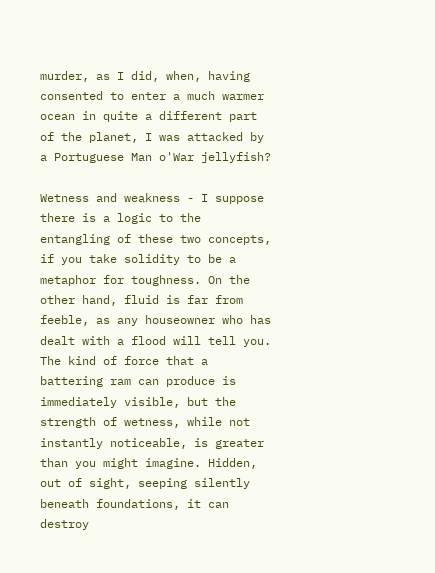murder, as I did, when, having consented to enter a much warmer ocean in quite a different part of the planet, I was attacked by a Portuguese Man o'War jellyfish?

Wetness and weakness - I suppose there is a logic to the entangling of these two concepts, if you take solidity to be a metaphor for toughness. On the other hand, fluid is far from feeble, as any houseowner who has dealt with a flood will tell you. The kind of force that a battering ram can produce is immediately visible, but the strength of wetness, while not instantly noticeable, is greater than you might imagine. Hidden, out of sight, seeping silently beneath foundations, it can destroy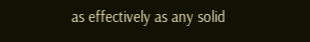as effectively as any solid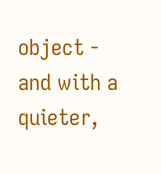object - and with a quieter,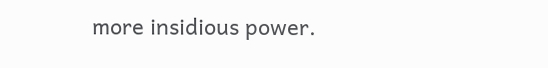more insidious power.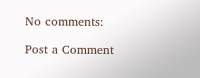No comments:

Post a Comment